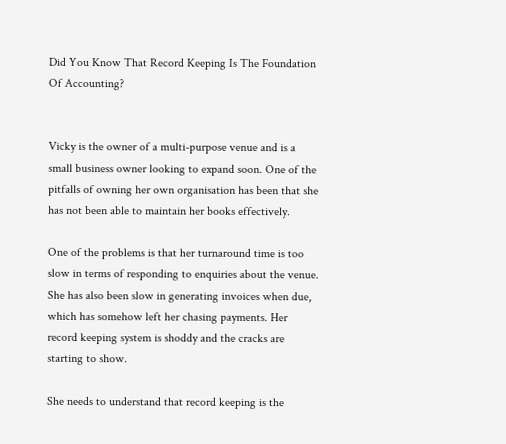Did You Know That Record Keeping Is The Foundation Of Accounting?


Vicky is the owner of a multi-purpose venue and is a small business owner looking to expand soon. One of the pitfalls of owning her own organisation has been that she has not been able to maintain her books effectively.

One of the problems is that her turnaround time is too slow in terms of responding to enquiries about the venue. She has also been slow in generating invoices when due, which has somehow left her chasing payments. Her record keeping system is shoddy and the cracks are starting to show.

She needs to understand that record keeping is the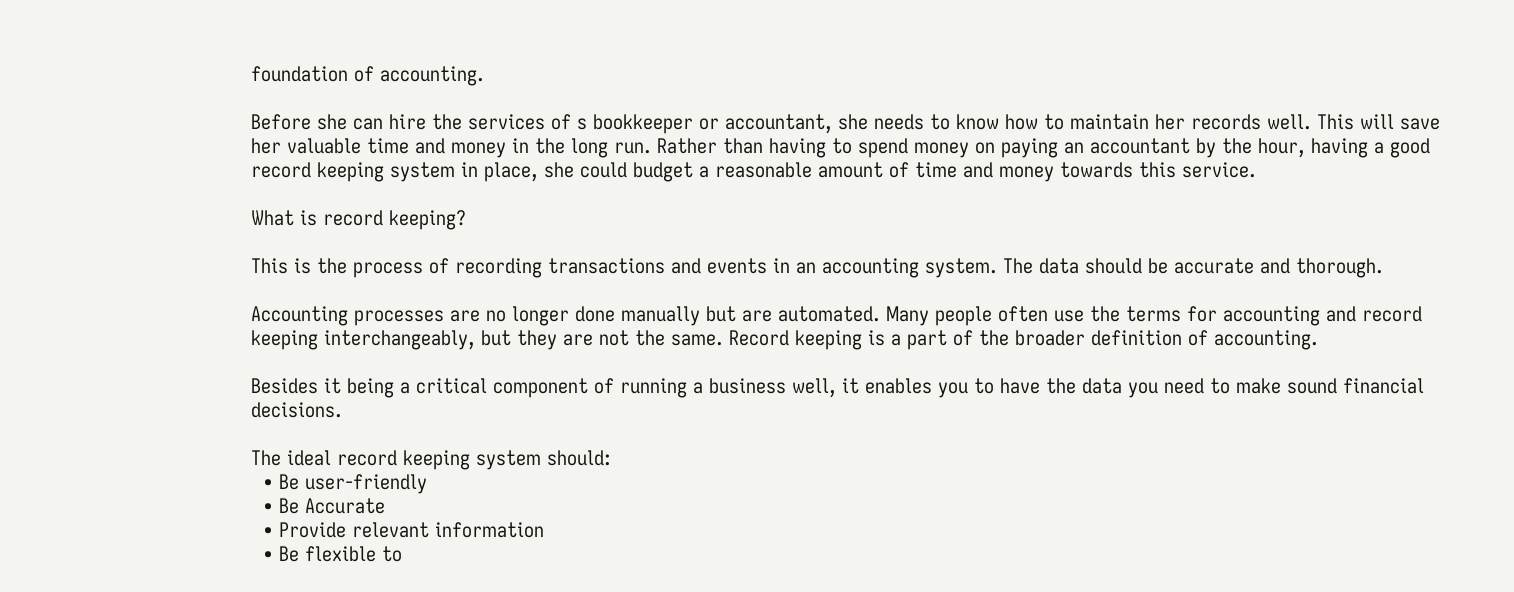foundation of accounting.

Before she can hire the services of s bookkeeper or accountant, she needs to know how to maintain her records well. This will save her valuable time and money in the long run. Rather than having to spend money on paying an accountant by the hour, having a good record keeping system in place, she could budget a reasonable amount of time and money towards this service.

What is record keeping?

This is the process of recording transactions and events in an accounting system. The data should be accurate and thorough.

Accounting processes are no longer done manually but are automated. Many people often use the terms for accounting and record keeping interchangeably, but they are not the same. Record keeping is a part of the broader definition of accounting.

Besides it being a critical component of running a business well, it enables you to have the data you need to make sound financial decisions.

The ideal record keeping system should:
  • Be user-friendly
  • Be Accurate
  • Provide relevant information
  • Be flexible to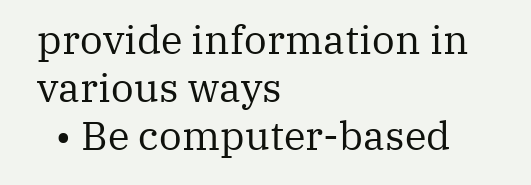provide information in various ways
  • Be computer-based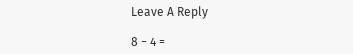Leave A Reply

8 − 4 =